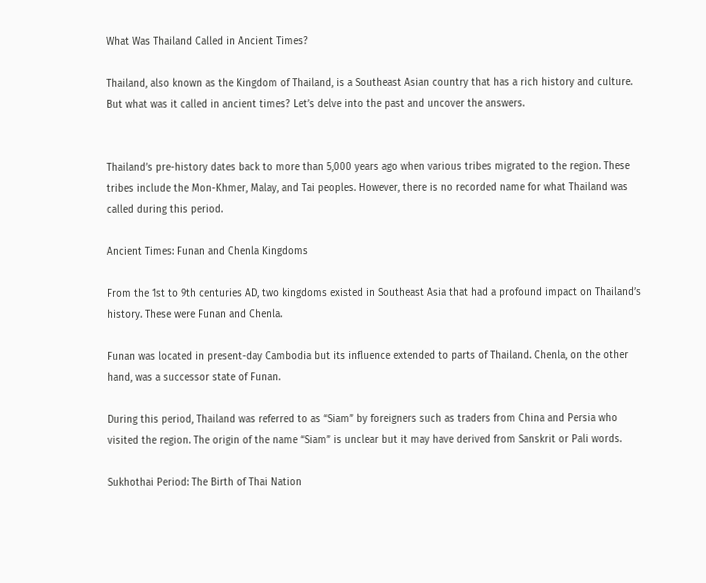What Was Thailand Called in Ancient Times?

Thailand, also known as the Kingdom of Thailand, is a Southeast Asian country that has a rich history and culture. But what was it called in ancient times? Let’s delve into the past and uncover the answers.


Thailand’s pre-history dates back to more than 5,000 years ago when various tribes migrated to the region. These tribes include the Mon-Khmer, Malay, and Tai peoples. However, there is no recorded name for what Thailand was called during this period.

Ancient Times: Funan and Chenla Kingdoms

From the 1st to 9th centuries AD, two kingdoms existed in Southeast Asia that had a profound impact on Thailand’s history. These were Funan and Chenla.

Funan was located in present-day Cambodia but its influence extended to parts of Thailand. Chenla, on the other hand, was a successor state of Funan.

During this period, Thailand was referred to as “Siam” by foreigners such as traders from China and Persia who visited the region. The origin of the name “Siam” is unclear but it may have derived from Sanskrit or Pali words.

Sukhothai Period: The Birth of Thai Nation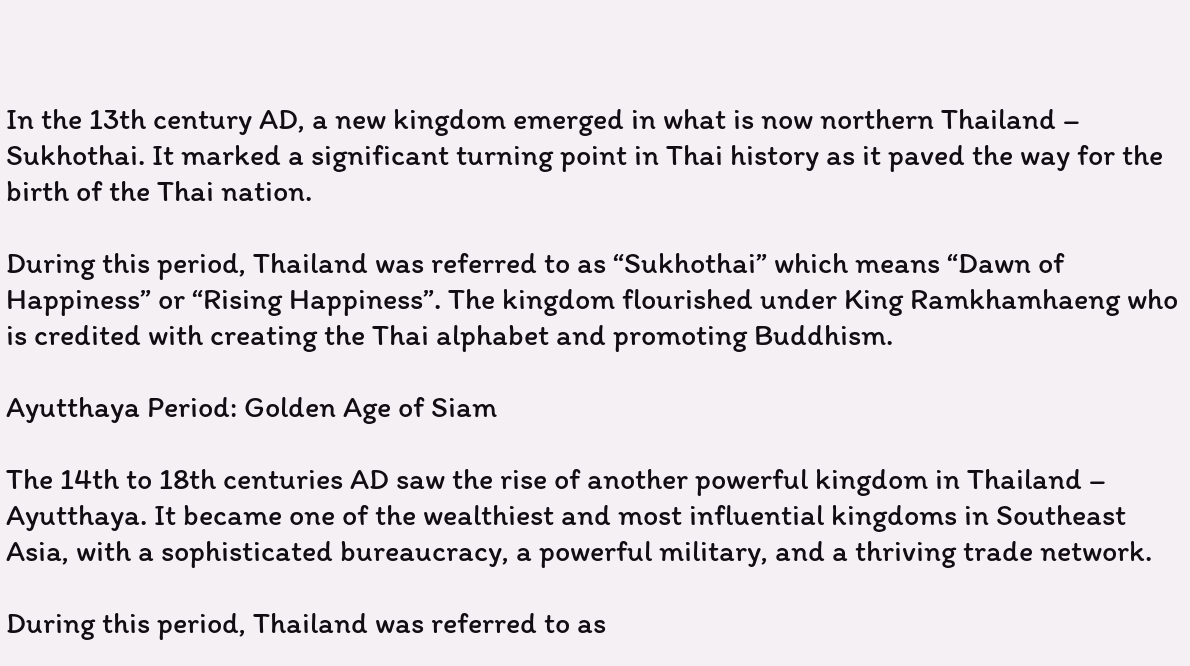In the 13th century AD, a new kingdom emerged in what is now northern Thailand – Sukhothai. It marked a significant turning point in Thai history as it paved the way for the birth of the Thai nation.

During this period, Thailand was referred to as “Sukhothai” which means “Dawn of Happiness” or “Rising Happiness”. The kingdom flourished under King Ramkhamhaeng who is credited with creating the Thai alphabet and promoting Buddhism.

Ayutthaya Period: Golden Age of Siam

The 14th to 18th centuries AD saw the rise of another powerful kingdom in Thailand – Ayutthaya. It became one of the wealthiest and most influential kingdoms in Southeast Asia, with a sophisticated bureaucracy, a powerful military, and a thriving trade network.

During this period, Thailand was referred to as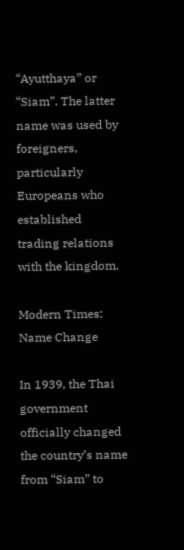“Ayutthaya” or “Siam”. The latter name was used by foreigners, particularly Europeans who established trading relations with the kingdom.

Modern Times: Name Change

In 1939, the Thai government officially changed the country’s name from “Siam” to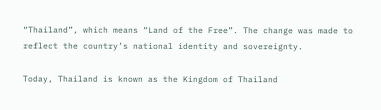“Thailand”, which means “Land of the Free”. The change was made to reflect the country’s national identity and sovereignty.

Today, Thailand is known as the Kingdom of Thailand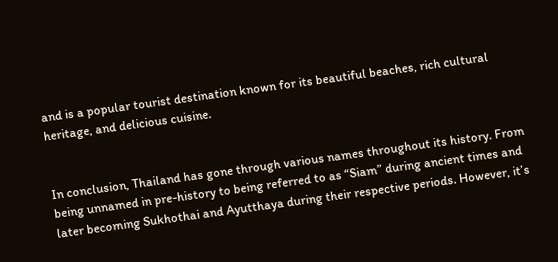and is a popular tourist destination known for its beautiful beaches, rich cultural heritage, and delicious cuisine.


In conclusion, Thailand has gone through various names throughout its history. From being unnamed in pre-history to being referred to as “Siam” during ancient times and later becoming Sukhothai and Ayutthaya during their respective periods. However, it’s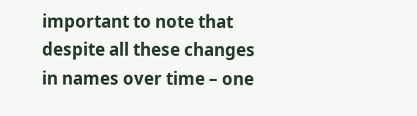important to note that despite all these changes in names over time – one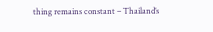thing remains constant – Thailand’s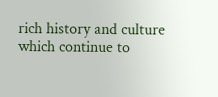rich history and culture which continue to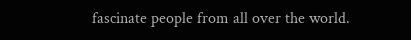fascinate people from all over the world.